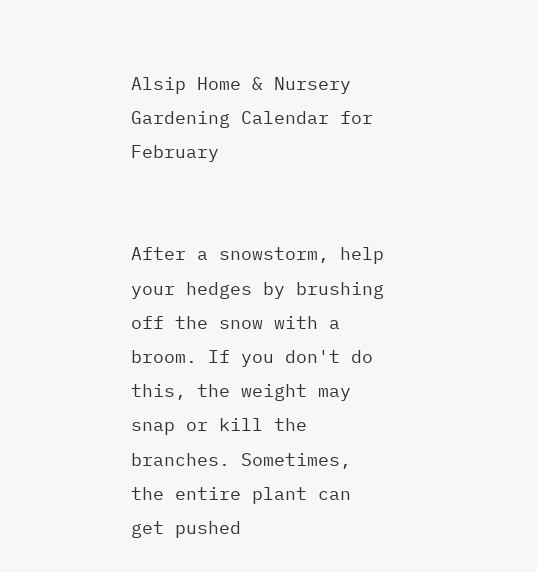Alsip Home & Nursery Gardening Calendar for February


After a snowstorm, help your hedges by brushing off the snow with a broom. If you don't do this, the weight may snap or kill the branches. Sometimes, the entire plant can get pushed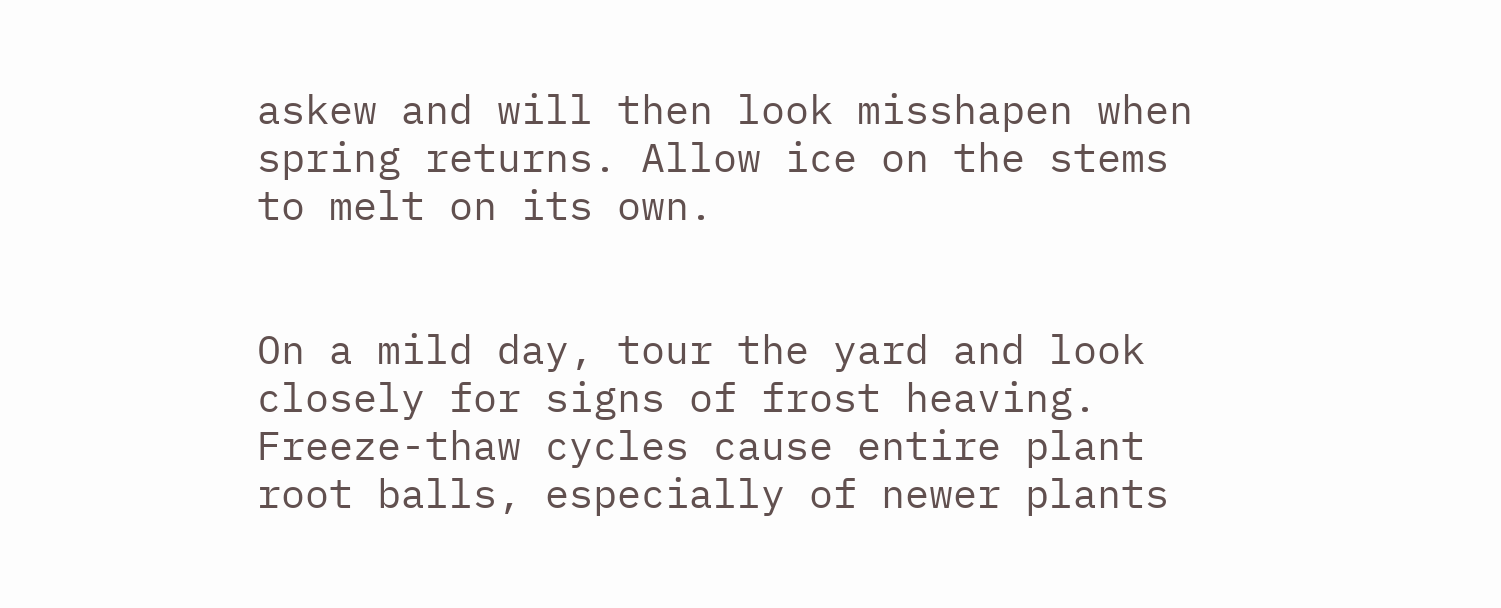askew and will then look misshapen when spring returns. Allow ice on the stems to melt on its own.


On a mild day, tour the yard and look closely for signs of frost heaving. Freeze-thaw cycles cause entire plant root balls, especially of newer plants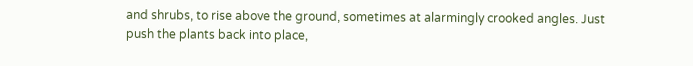and shrubs, to rise above the ground, sometimes at alarmingly crooked angles. Just push the plants back into place,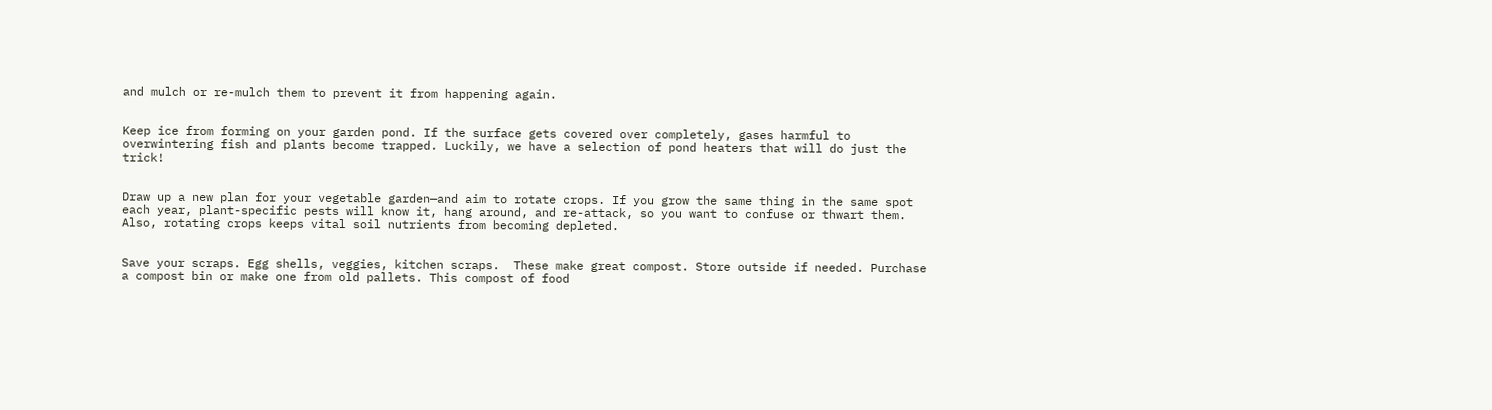and mulch or re-mulch them to prevent it from happening again.


Keep ice from forming on your garden pond. If the surface gets covered over completely, gases harmful to overwintering fish and plants become trapped. Luckily, we have a selection of pond heaters that will do just the trick!


Draw up a new plan for your vegetable garden—and aim to rotate crops. If you grow the same thing in the same spot each year, plant-specific pests will know it, hang around, and re-attack, so you want to confuse or thwart them. Also, rotating crops keeps vital soil nutrients from becoming depleted.


Save your scraps. Egg shells, veggies, kitchen scraps.  These make great compost. Store outside if needed. Purchase a compost bin or make one from old pallets. This compost of food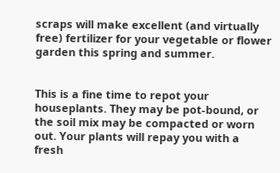scraps will make excellent (and virtually free) fertilizer for your vegetable or flower garden this spring and summer.


This is a fine time to repot your houseplants. They may be pot-bound, or the soil mix may be compacted or worn out. Your plants will repay you with a fresh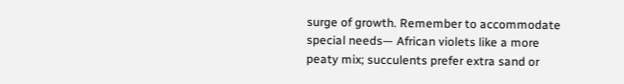surge of growth. Remember to accommodate special needs— African violets like a more peaty mix; succulents prefer extra sand or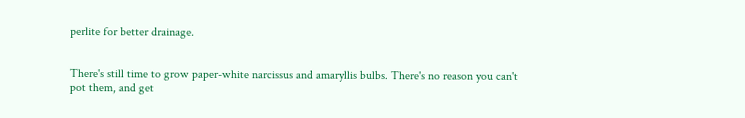perlite for better drainage.


There's still time to grow paper-white narcissus and amaryllis bulbs. There's no reason you can't pot them, and get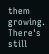them growing. There's still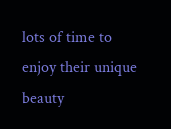lots of time to enjoy their unique beauty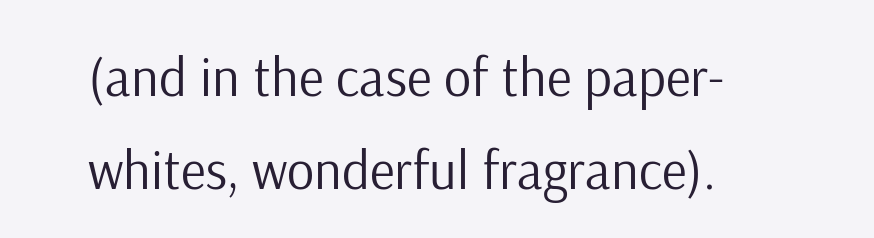(and in the case of the paper-whites, wonderful fragrance).